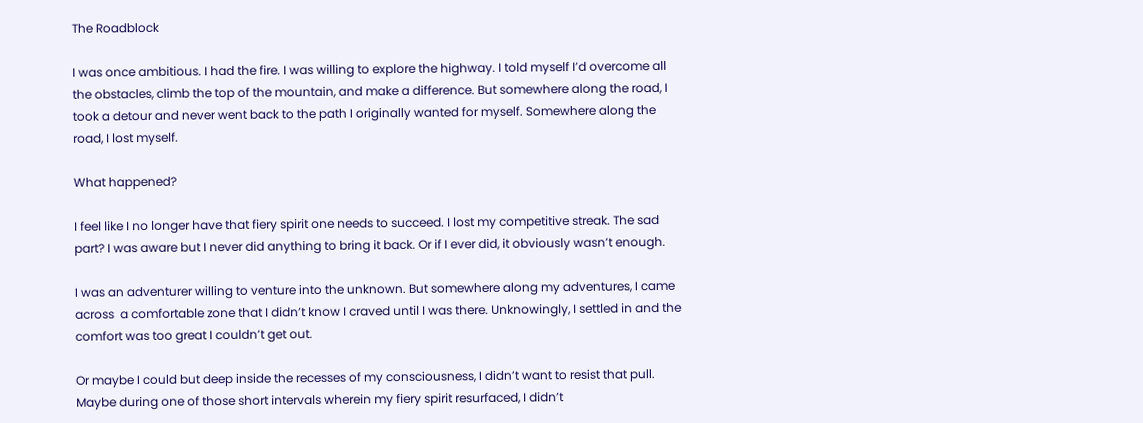The Roadblock

I was once ambitious. I had the fire. I was willing to explore the highway. I told myself I’d overcome all the obstacles, climb the top of the mountain, and make a difference. But somewhere along the road, I took a detour and never went back to the path I originally wanted for myself. Somewhere along the road, I lost myself.

What happened?

I feel like I no longer have that fiery spirit one needs to succeed. I lost my competitive streak. The sad part? I was aware but I never did anything to bring it back. Or if I ever did, it obviously wasn’t enough.

I was an adventurer willing to venture into the unknown. But somewhere along my adventures, I came across  a comfortable zone that I didn’t know I craved until I was there. Unknowingly, I settled in and the  comfort was too great I couldn’t get out.

Or maybe I could but deep inside the recesses of my consciousness, I didn’t want to resist that pull.  Maybe during one of those short intervals wherein my fiery spirit resurfaced, I didn’t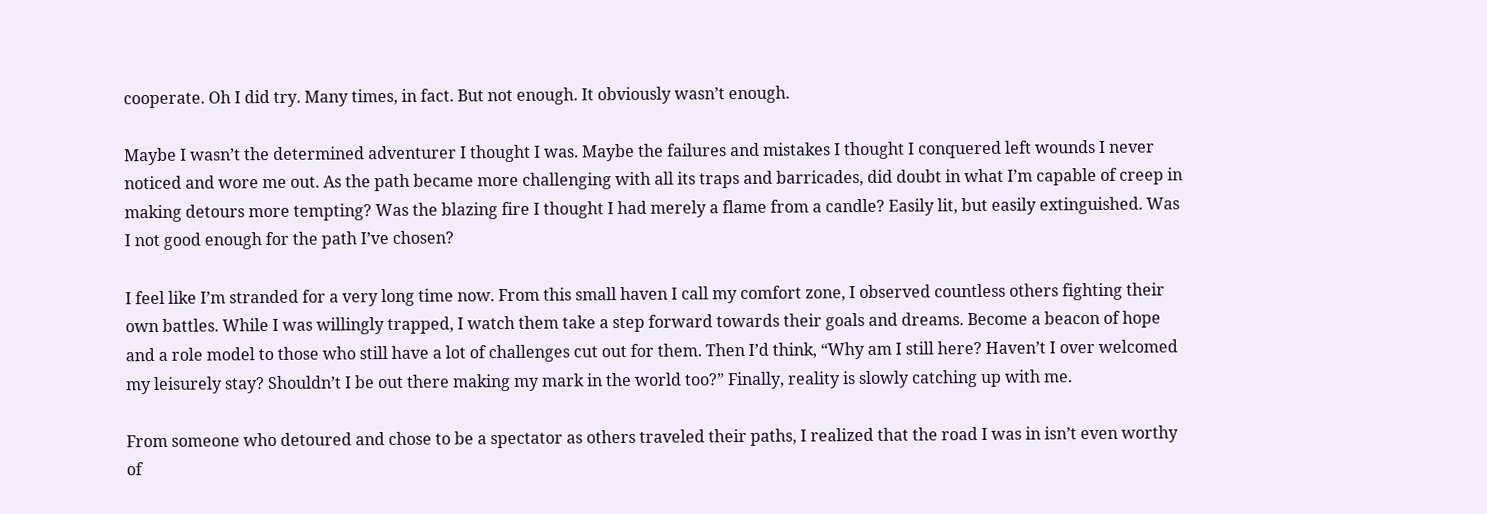cooperate. Oh I did try. Many times, in fact. But not enough. It obviously wasn’t enough.

Maybe I wasn’t the determined adventurer I thought I was. Maybe the failures and mistakes I thought I conquered left wounds I never noticed and wore me out. As the path became more challenging with all its traps and barricades, did doubt in what I’m capable of creep in making detours more tempting? Was the blazing fire I thought I had merely a flame from a candle? Easily lit, but easily extinguished. Was I not good enough for the path I’ve chosen?

I feel like I’m stranded for a very long time now. From this small haven I call my comfort zone, I observed countless others fighting their own battles. While I was willingly trapped, I watch them take a step forward towards their goals and dreams. Become a beacon of hope and a role model to those who still have a lot of challenges cut out for them. Then I’d think, “Why am I still here? Haven’t I over welcomed my leisurely stay? Shouldn’t I be out there making my mark in the world too?” Finally, reality is slowly catching up with me.

From someone who detoured and chose to be a spectator as others traveled their paths, I realized that the road I was in isn’t even worthy of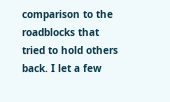comparison to the roadblocks that tried to hold others back. I let a few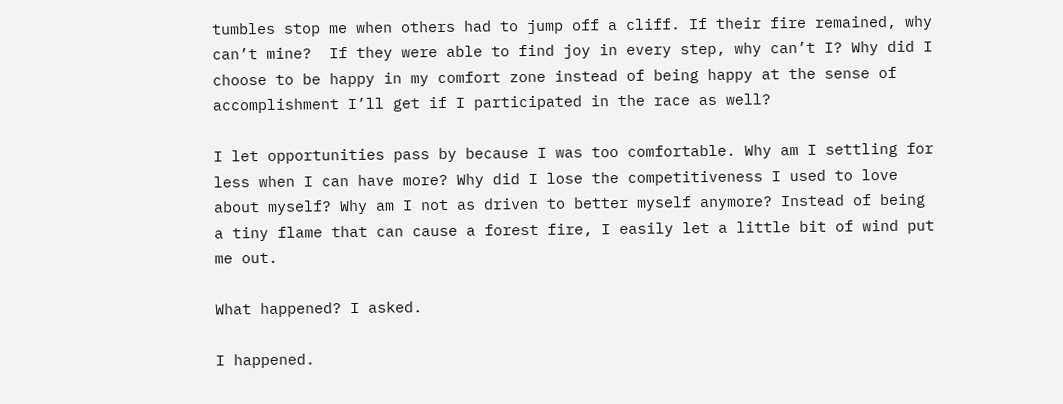tumbles stop me when others had to jump off a cliff. If their fire remained, why can’t mine?  If they were able to find joy in every step, why can’t I? Why did I choose to be happy in my comfort zone instead of being happy at the sense of accomplishment I’ll get if I participated in the race as well?

I let opportunities pass by because I was too comfortable. Why am I settling for less when I can have more? Why did I lose the competitiveness I used to love about myself? Why am I not as driven to better myself anymore? Instead of being a tiny flame that can cause a forest fire, I easily let a little bit of wind put me out.

What happened? I asked.

I happened.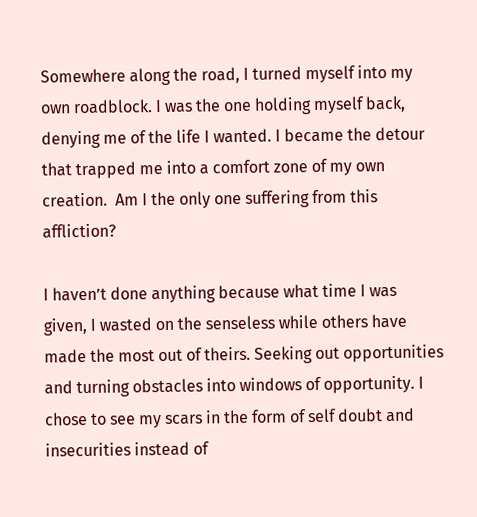Somewhere along the road, I turned myself into my own roadblock. I was the one holding myself back, denying me of the life I wanted. I became the detour that trapped me into a comfort zone of my own creation.  Am I the only one suffering from this affliction?

I haven’t done anything because what time I was given, I wasted on the senseless while others have made the most out of theirs. Seeking out opportunities and turning obstacles into windows of opportunity. I chose to see my scars in the form of self doubt and insecurities instead of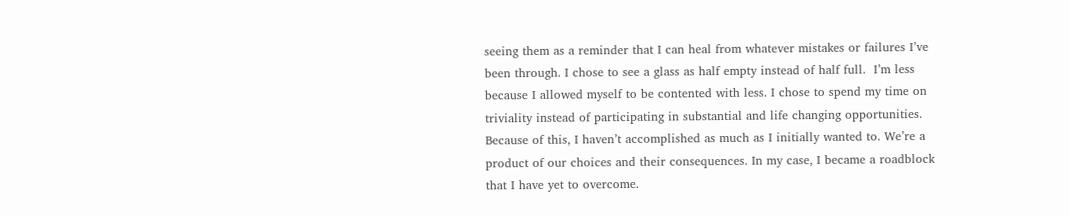seeing them as a reminder that I can heal from whatever mistakes or failures I’ve been through. I chose to see a glass as half empty instead of half full.  I’m less because I allowed myself to be contented with less. I chose to spend my time on triviality instead of participating in substantial and life changing opportunities. Because of this, I haven’t accomplished as much as I initially wanted to. We’re a product of our choices and their consequences. In my case, I became a roadblock that I have yet to overcome.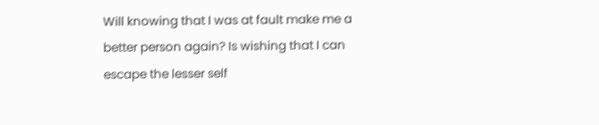Will knowing that I was at fault make me a better person again? Is wishing that I can escape the lesser self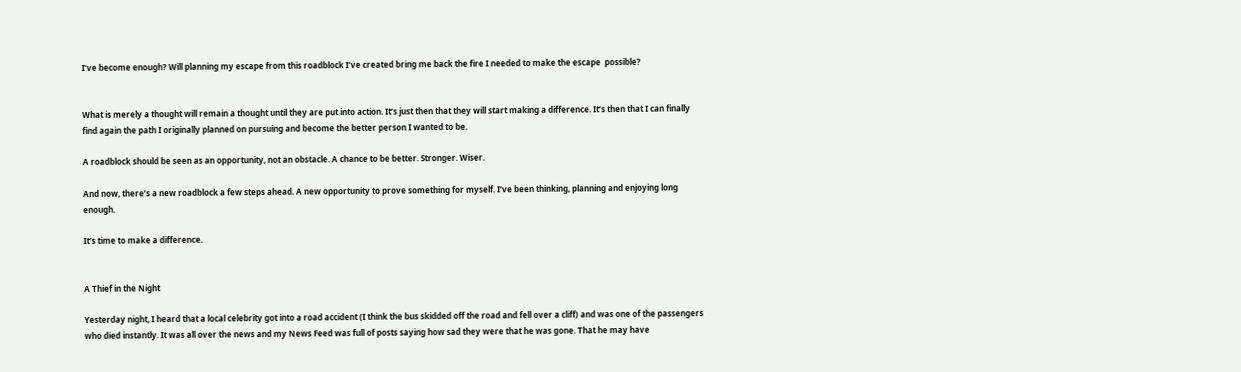I’ve become enough? Will planning my escape from this roadblock I’ve created bring me back the fire I needed to make the escape  possible?


What is merely a thought will remain a thought until they are put into action. It’s just then that they will start making a difference. It’s then that I can finally find again the path I originally planned on pursuing and become the better person I wanted to be.

A roadblock should be seen as an opportunity, not an obstacle. A chance to be better. Stronger. Wiser.

And now, there’s a new roadblock a few steps ahead. A new opportunity to prove something for myself. I’ve been thinking, planning and enjoying long enough.

It’s time to make a difference.


A Thief in the Night

Yesterday night, I heard that a local celebrity got into a road accident (I think the bus skidded off the road and fell over a cliff) and was one of the passengers who died instantly. It was all over the news and my News Feed was full of posts saying how sad they were that he was gone. That he may have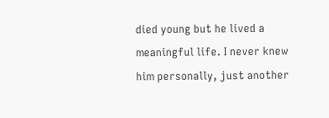died young but he lived a meaningful life. I never knew him personally, just another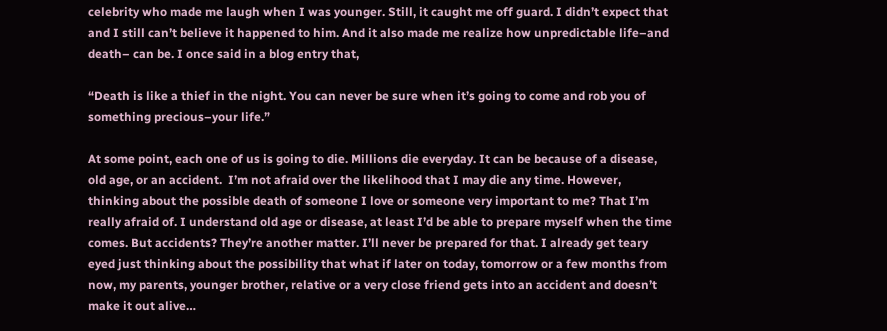celebrity who made me laugh when I was younger. Still, it caught me off guard. I didn’t expect that and I still can’t believe it happened to him. And it also made me realize how unpredictable life–and death– can be. I once said in a blog entry that,

“Death is like a thief in the night. You can never be sure when it’s going to come and rob you of something precious–your life.”

At some point, each one of us is going to die. Millions die everyday. It can be because of a disease, old age, or an accident.  I’m not afraid over the likelihood that I may die any time. However, thinking about the possible death of someone I love or someone very important to me? That I’m really afraid of. I understand old age or disease, at least I’d be able to prepare myself when the time comes. But accidents? They’re another matter. I’ll never be prepared for that. I already get teary eyed just thinking about the possibility that what if later on today, tomorrow or a few months from now, my parents, younger brother, relative or a very close friend gets into an accident and doesn’t make it out alive…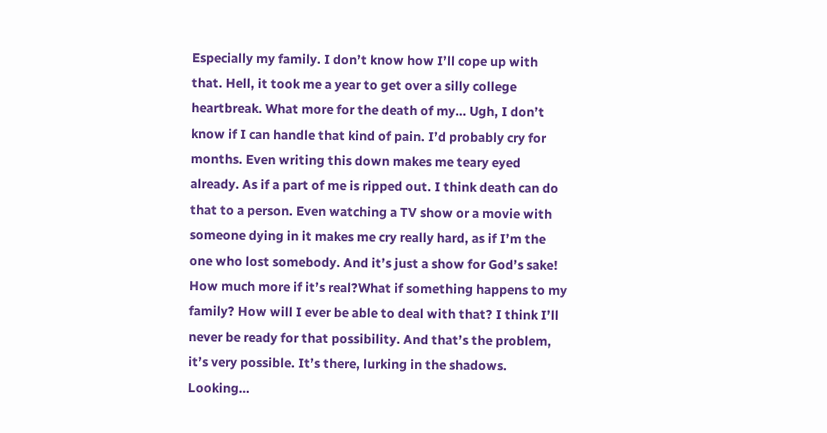Especially my family. I don’t know how I’ll cope up with that. Hell, it took me a year to get over a silly college heartbreak. What more for the death of my… Ugh, I don’t know if I can handle that kind of pain. I’d probably cry for months. Even writing this down makes me teary eyed already. As if a part of me is ripped out. I think death can do that to a person. Even watching a TV show or a movie with someone dying in it makes me cry really hard, as if I’m the one who lost somebody. And it’s just a show for God’s sake! How much more if it’s real?What if something happens to my family? How will I ever be able to deal with that? I think I’ll never be ready for that possibility. And that’s the problem, it’s very possible. It’s there, lurking in the shadows. Looking…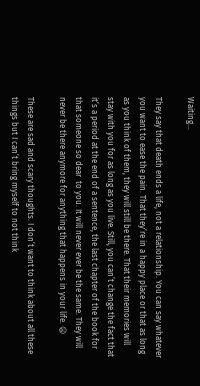Waiting…

They say that death ends a life, not a relationship. You can say whatever you want to ease the pain. That they’re in a happy place or that as long as you think of them, they will still be there. That their memories will stay with you for as long as you live. Still, you can’t change the fact that it’s a period at the end of a sentence, the last chapter of the book for that someone so dear  to you. It will never ever be the same. They will never be there anymore for anything that happens in your life. 😦

These are sad and scary thoughts. I don’t want to think about all these things but I can’t bring myself to not think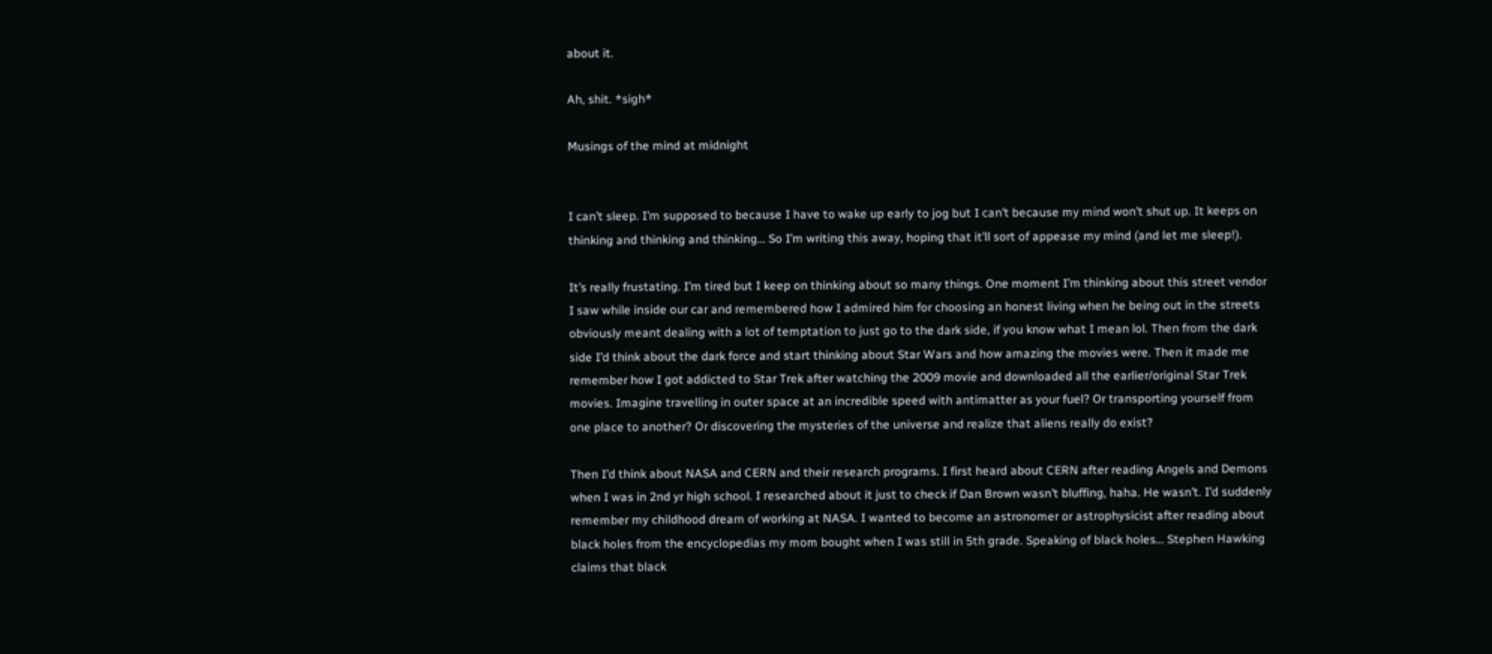about it.

Ah, shit. *sigh*

Musings of the mind at midnight


I can’t sleep. I’m supposed to because I have to wake up early to jog but I can’t because my mind won’t shut up. It keeps on thinking and thinking and thinking… So I’m writing this away, hoping that it’ll sort of appease my mind (and let me sleep!).

It’s really frustating. I’m tired but I keep on thinking about so many things. One moment I’m thinking about this street vendor I saw while inside our car and remembered how I admired him for choosing an honest living when he being out in the streets obviously meant dealing with a lot of temptation to just go to the dark side, if you know what I mean lol. Then from the dark side I’d think about the dark force and start thinking about Star Wars and how amazing the movies were. Then it made me remember how I got addicted to Star Trek after watching the 2009 movie and downloaded all the earlier/original Star Trek movies. Imagine travelling in outer space at an incredible speed with antimatter as your fuel? Or transporting yourself from one place to another? Or discovering the mysteries of the universe and realize that aliens really do exist?

Then I’d think about NASA and CERN and their research programs. I first heard about CERN after reading Angels and Demons when I was in 2nd yr high school. I researched about it just to check if Dan Brown wasn’t bluffing, haha. He wasn’t. I’d suddenly remember my childhood dream of working at NASA. I wanted to become an astronomer or astrophysicist after reading about black holes from the encyclopedias my mom bought when I was still in 5th grade. Speaking of black holes… Stephen Hawking claims that black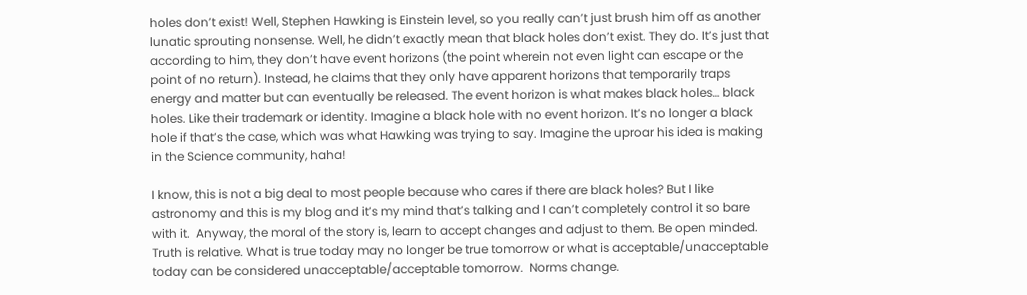holes don’t exist! Well, Stephen Hawking is Einstein level, so you really can’t just brush him off as another lunatic sprouting nonsense. Well, he didn’t exactly mean that black holes don’t exist. They do. It’s just that according to him, they don’t have event horizons (the point wherein not even light can escape or the point of no return). Instead, he claims that they only have apparent horizons that temporarily traps energy and matter but can eventually be released. The event horizon is what makes black holes… black holes. Like their trademark or identity. Imagine a black hole with no event horizon. It’s no longer a black hole if that’s the case, which was what Hawking was trying to say. Imagine the uproar his idea is making in the Science community, haha!

I know, this is not a big deal to most people because who cares if there are black holes? But I like astronomy and this is my blog and it’s my mind that’s talking and I can’t completely control it so bare with it.  Anyway, the moral of the story is, learn to accept changes and adjust to them. Be open minded. Truth is relative. What is true today may no longer be true tomorrow or what is acceptable/unacceptable today can be considered unacceptable/acceptable tomorrow.  Norms change.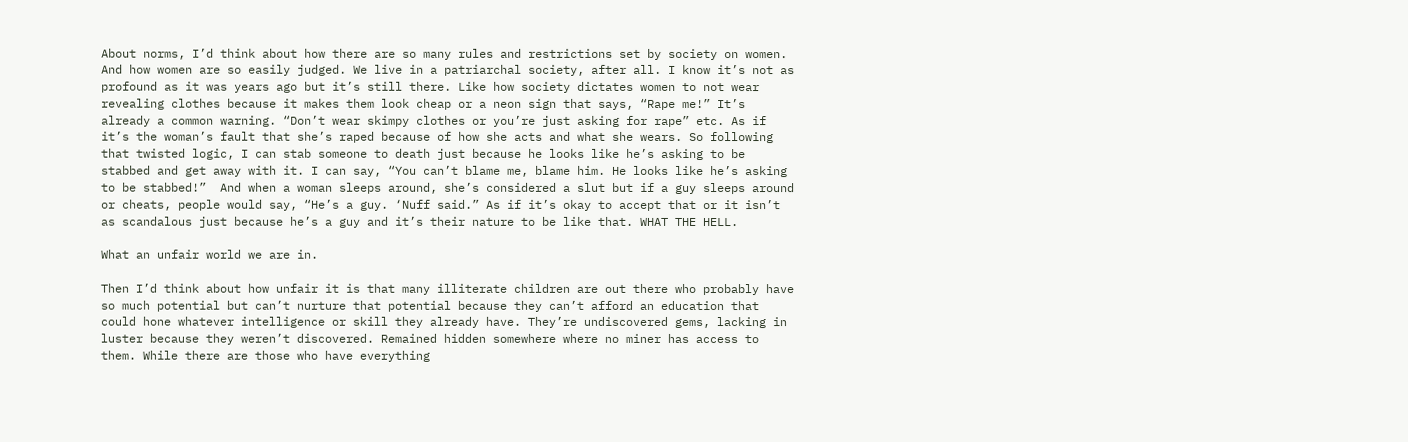About norms, I’d think about how there are so many rules and restrictions set by society on women. And how women are so easily judged. We live in a patriarchal society, after all. I know it’s not as profound as it was years ago but it’s still there. Like how society dictates women to not wear revealing clothes because it makes them look cheap or a neon sign that says, “Rape me!” It’s already a common warning. “Don’t wear skimpy clothes or you’re just asking for rape” etc. As if it’s the woman’s fault that she’s raped because of how she acts and what she wears. So following that twisted logic, I can stab someone to death just because he looks like he’s asking to be stabbed and get away with it. I can say, “You can’t blame me, blame him. He looks like he’s asking to be stabbed!”  And when a woman sleeps around, she’s considered a slut but if a guy sleeps around or cheats, people would say, “He’s a guy. ‘Nuff said.” As if it’s okay to accept that or it isn’t as scandalous just because he’s a guy and it’s their nature to be like that. WHAT THE HELL.

What an unfair world we are in.

Then I’d think about how unfair it is that many illiterate children are out there who probably have so much potential but can’t nurture that potential because they can’t afford an education that could hone whatever intelligence or skill they already have. They’re undiscovered gems, lacking in luster because they weren’t discovered. Remained hidden somewhere where no miner has access to them. While there are those who have everything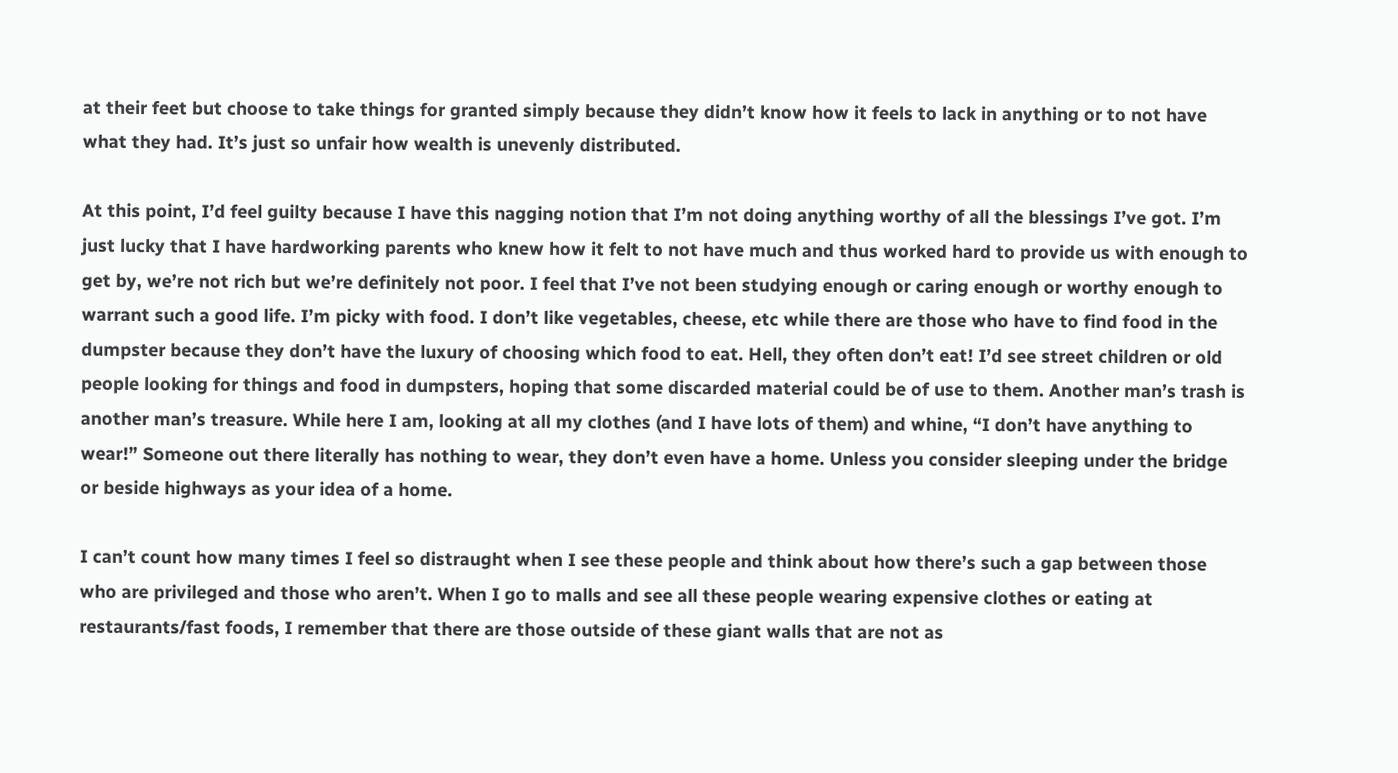at their feet but choose to take things for granted simply because they didn’t know how it feels to lack in anything or to not have what they had. It’s just so unfair how wealth is unevenly distributed.

At this point, I’d feel guilty because I have this nagging notion that I’m not doing anything worthy of all the blessings I’ve got. I’m just lucky that I have hardworking parents who knew how it felt to not have much and thus worked hard to provide us with enough to get by, we’re not rich but we’re definitely not poor. I feel that I’ve not been studying enough or caring enough or worthy enough to warrant such a good life. I’m picky with food. I don’t like vegetables, cheese, etc while there are those who have to find food in the dumpster because they don’t have the luxury of choosing which food to eat. Hell, they often don’t eat! I’d see street children or old people looking for things and food in dumpsters, hoping that some discarded material could be of use to them. Another man’s trash is another man’s treasure. While here I am, looking at all my clothes (and I have lots of them) and whine, “I don’t have anything to wear!” Someone out there literally has nothing to wear, they don’t even have a home. Unless you consider sleeping under the bridge or beside highways as your idea of a home.

I can’t count how many times I feel so distraught when I see these people and think about how there’s such a gap between those who are privileged and those who aren’t. When I go to malls and see all these people wearing expensive clothes or eating at restaurants/fast foods, I remember that there are those outside of these giant walls that are not as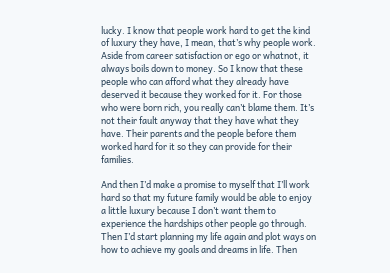lucky. I know that people work hard to get the kind of luxury they have, I mean, that’s why people work. Aside from career satisfaction or ego or whatnot, it always boils down to money. So I know that these people who can afford what they already have deserved it because they worked for it. For those who were born rich, you really can’t blame them. It’s not their fault anyway that they have what they have. Their parents and the people before them worked hard for it so they can provide for their families.

And then I’d make a promise to myself that I’ll work hard so that my future family would be able to enjoy a little luxury because I don’t want them to experience the hardships other people go through. Then I’d start planning my life again and plot ways on how to achieve my goals and dreams in life. Then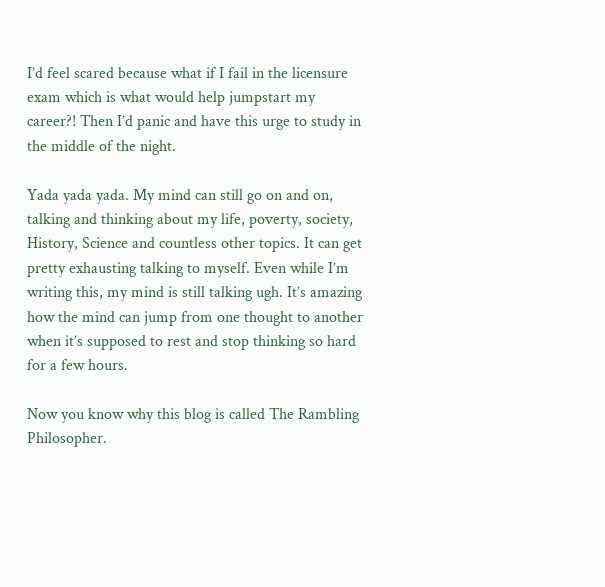I’d feel scared because what if I fail in the licensure exam which is what would help jumpstart my career?! Then I’d panic and have this urge to study in the middle of the night.

Yada yada yada. My mind can still go on and on, talking and thinking about my life, poverty, society, History, Science and countless other topics. It can get pretty exhausting talking to myself. Even while I’m writing this, my mind is still talking ugh. It’s amazing how the mind can jump from one thought to another when it’s supposed to rest and stop thinking so hard for a few hours.

Now you know why this blog is called The Rambling Philosopher.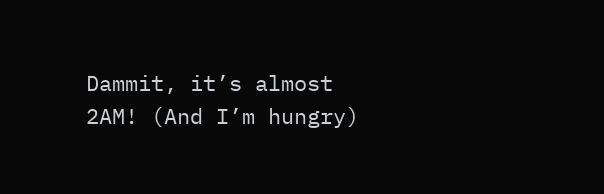Dammit, it’s almost 2AM! (And I’m hungry)